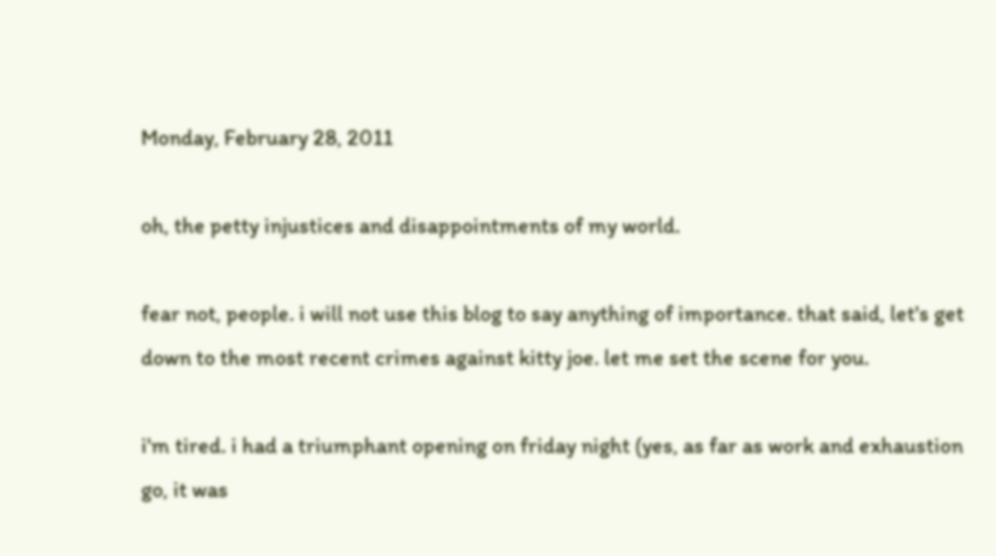Monday, February 28, 2011

oh, the petty injustices and disappointments of my world.

fear not, people. i will not use this blog to say anything of importance. that said, let's get down to the most recent crimes against kitty joe. let me set the scene for you.

i'm tired. i had a triumphant opening on friday night (yes, as far as work and exhaustion go, it was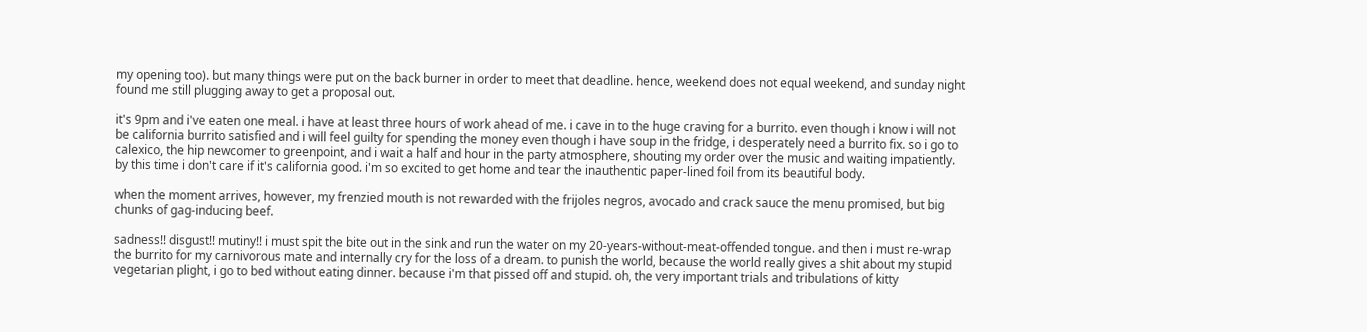my opening too). but many things were put on the back burner in order to meet that deadline. hence, weekend does not equal weekend, and sunday night found me still plugging away to get a proposal out.

it's 9pm and i've eaten one meal. i have at least three hours of work ahead of me. i cave in to the huge craving for a burrito. even though i know i will not be california burrito satisfied and i will feel guilty for spending the money even though i have soup in the fridge, i desperately need a burrito fix. so i go to calexico, the hip newcomer to greenpoint, and i wait a half and hour in the party atmosphere, shouting my order over the music and waiting impatiently. by this time i don't care if it's california good. i'm so excited to get home and tear the inauthentic paper-lined foil from its beautiful body.

when the moment arrives, however, my frenzied mouth is not rewarded with the frijoles negros, avocado and crack sauce the menu promised, but big chunks of gag-inducing beef.

sadness!! disgust!! mutiny!! i must spit the bite out in the sink and run the water on my 20-years-without-meat-offended tongue. and then i must re-wrap the burrito for my carnivorous mate and internally cry for the loss of a dream. to punish the world, because the world really gives a shit about my stupid vegetarian plight, i go to bed without eating dinner. because i'm that pissed off and stupid. oh, the very important trials and tribulations of kitty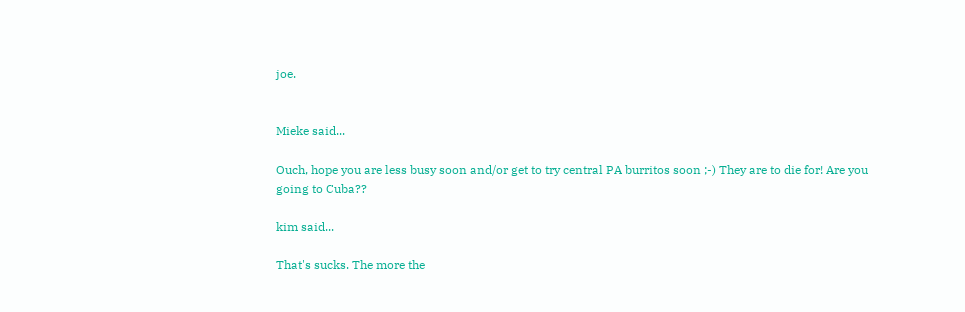joe.


Mieke said...

Ouch, hope you are less busy soon and/or get to try central PA burritos soon ;-) They are to die for! Are you going to Cuba??

kim said...

That's sucks. The more the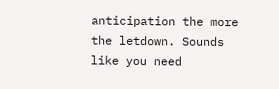anticipation the more the letdown. Sounds like you need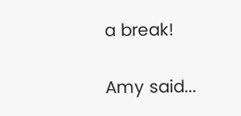a break!

Amy said...